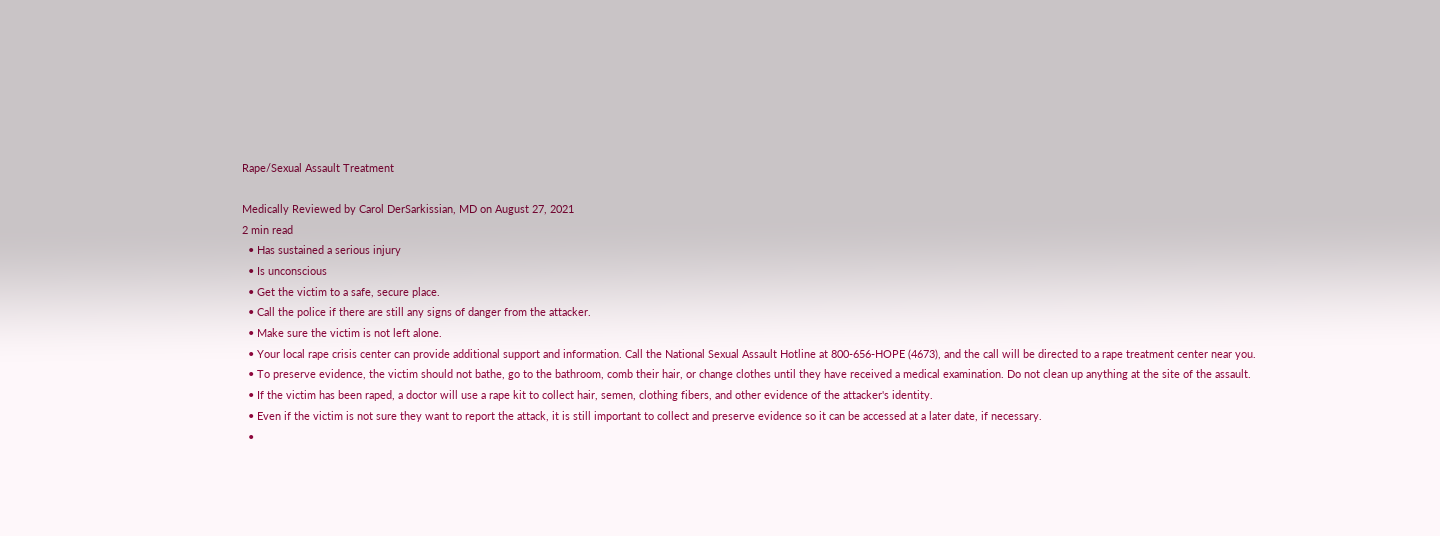Rape/Sexual Assault Treatment

Medically Reviewed by Carol DerSarkissian, MD on August 27, 2021
2 min read
  • Has sustained a serious injury
  • Is unconscious
  • Get the victim to a safe, secure place.
  • Call the police if there are still any signs of danger from the attacker.
  • Make sure the victim is not left alone.
  • Your local rape crisis center can provide additional support and information. Call the National Sexual Assault Hotline at 800-656-HOPE (4673), and the call will be directed to a rape treatment center near you.
  • To preserve evidence, the victim should not bathe, go to the bathroom, comb their hair, or change clothes until they have received a medical examination. Do not clean up anything at the site of the assault.
  • If the victim has been raped, a doctor will use a rape kit to collect hair, semen, clothing fibers, and other evidence of the attacker's identity.
  • Even if the victim is not sure they want to report the attack, it is still important to collect and preserve evidence so it can be accessed at a later date, if necessary.
  •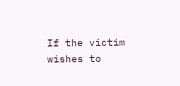If the victim wishes to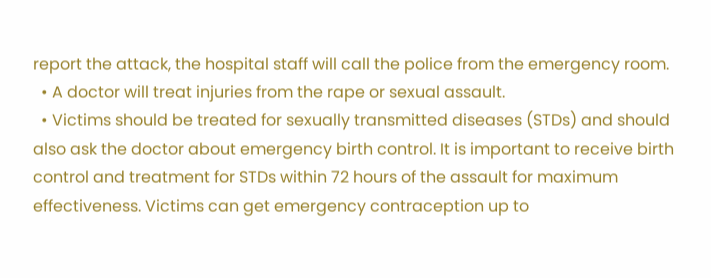report the attack, the hospital staff will call the police from the emergency room.
  • A doctor will treat injuries from the rape or sexual assault.
  • Victims should be treated for sexually transmitted diseases (STDs) and should also ask the doctor about emergency birth control. It is important to receive birth control and treatment for STDs within 72 hours of the assault for maximum effectiveness. Victims can get emergency contraception up to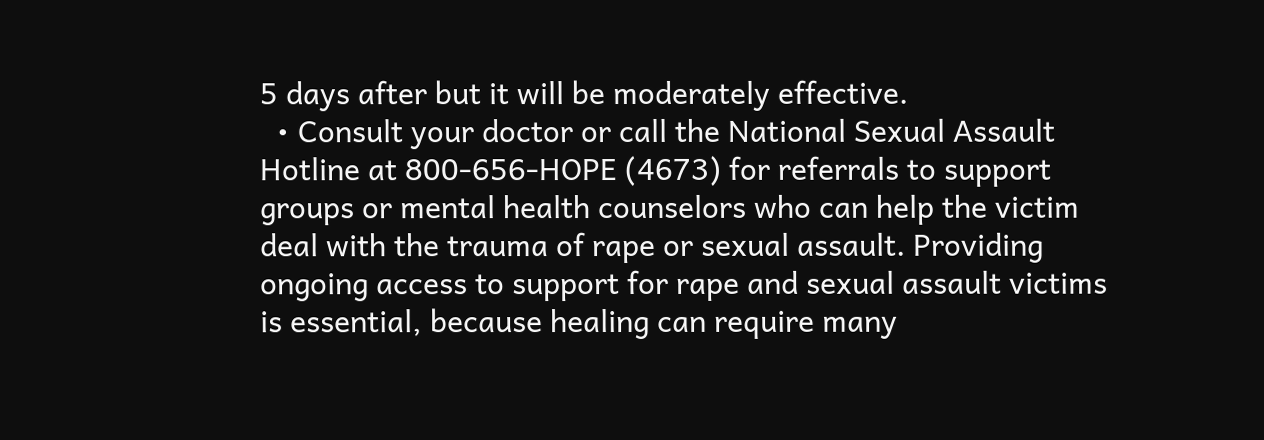5 days after but it will be moderately effective.
  • Consult your doctor or call the National Sexual Assault Hotline at 800-656-HOPE (4673) for referrals to support groups or mental health counselors who can help the victim deal with the trauma of rape or sexual assault. Providing ongoing access to support for rape and sexual assault victims is essential, because healing can require many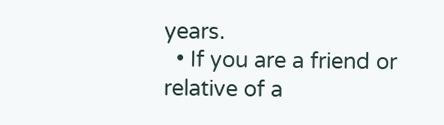years.
  • If you are a friend or relative of a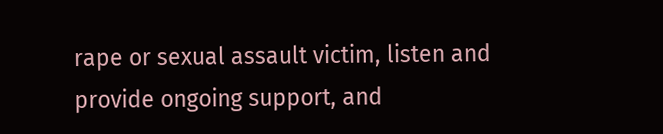rape or sexual assault victim, listen and provide ongoing support, and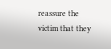reassure the victim that they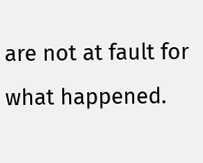are not at fault for what happened.